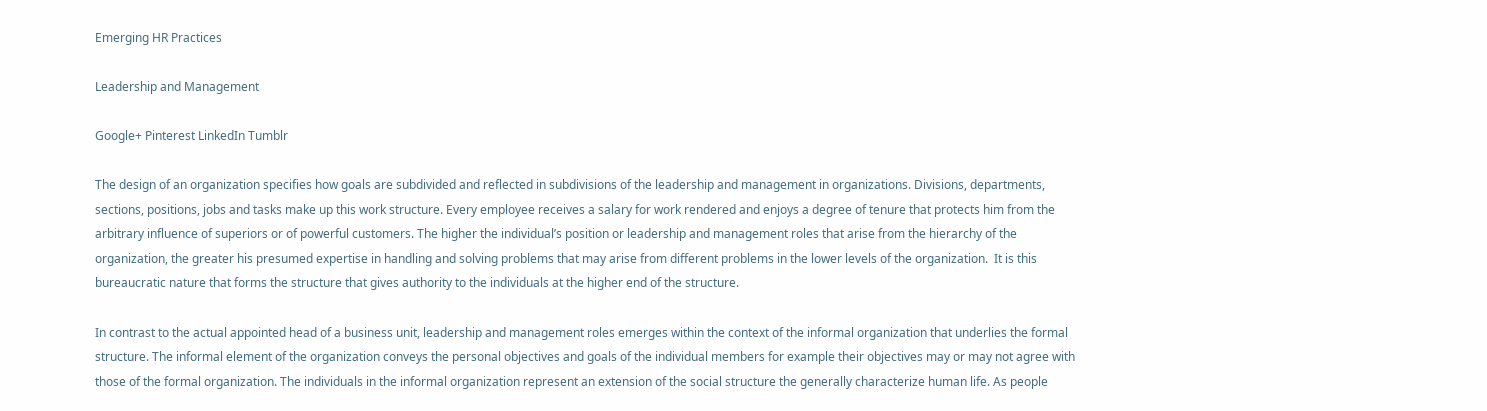Emerging HR Practices

Leadership and Management

Google+ Pinterest LinkedIn Tumblr

The design of an organization specifies how goals are subdivided and reflected in subdivisions of the leadership and management in organizations. Divisions, departments, sections, positions, jobs and tasks make up this work structure. Every employee receives a salary for work rendered and enjoys a degree of tenure that protects him from the arbitrary influence of superiors or of powerful customers. The higher the individual’s position or leadership and management roles that arise from the hierarchy of the organization, the greater his presumed expertise in handling and solving problems that may arise from different problems in the lower levels of the organization.  It is this bureaucratic nature that forms the structure that gives authority to the individuals at the higher end of the structure.

In contrast to the actual appointed head of a business unit, leadership and management roles emerges within the context of the informal organization that underlies the formal structure. The informal element of the organization conveys the personal objectives and goals of the individual members for example their objectives may or may not agree with those of the formal organization. The individuals in the informal organization represent an extension of the social structure the generally characterize human life. As people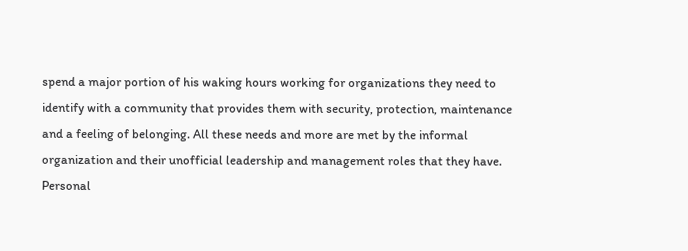spend a major portion of his waking hours working for organizations they need to identify with a community that provides them with security, protection, maintenance and a feeling of belonging. All these needs and more are met by the informal organization and their unofficial leadership and management roles that they have. Personal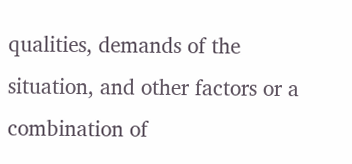qualities, demands of the situation, and other factors or a combination of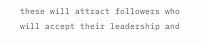these will attract followers who will accept their leadership and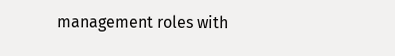management roles with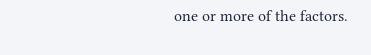one or more of the factors.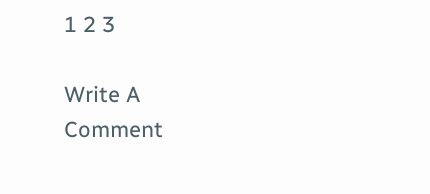1 2 3

Write A Comment